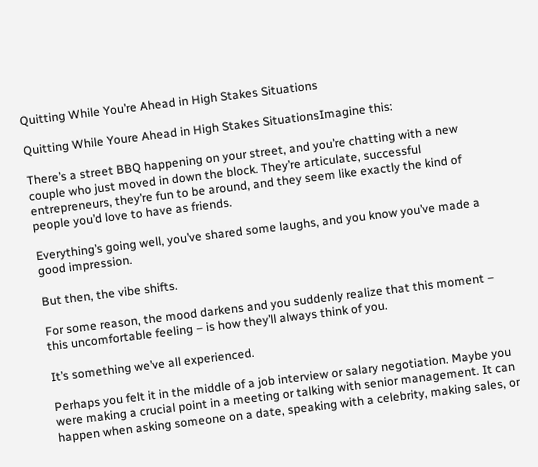Quitting While You’re Ahead in High Stakes Situations

Quitting While Youre Ahead in High Stakes SituationsImagine this:

There’s a street BBQ happening on your street, and you’re chatting with a new couple who just moved in down the block. They’re articulate, successful entrepreneurs, they’re fun to be around, and they seem like exactly the kind of people you’d love to have as friends.

Everything’s going well, you’ve shared some laughs, and you know you’ve made a good impression.

But then, the vibe shifts.

For some reason, the mood darkens and you suddenly realize that this moment – this uncomfortable feeling – is how they’ll always think of you.

It’s something we’ve all experienced.

Perhaps you felt it in the middle of a job interview or salary negotiation. Maybe you were making a crucial point in a meeting or talking with senior management. It can happen when asking someone on a date, speaking with a celebrity, making sales, or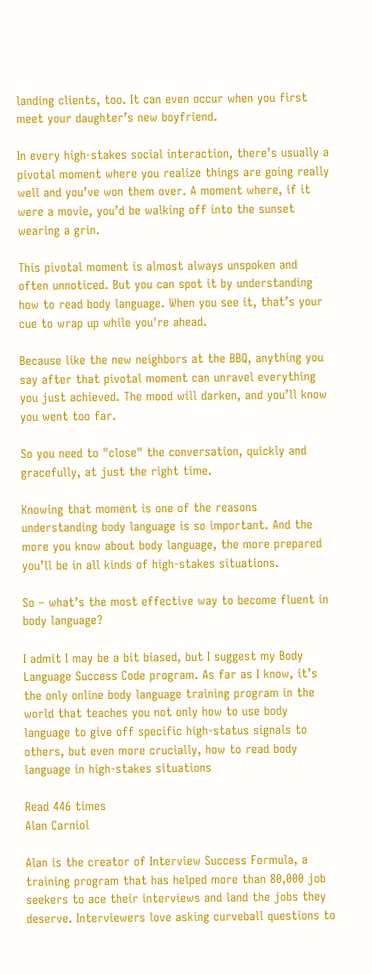landing clients, too. It can even occur when you first meet your daughter’s new boyfriend.

In every high-stakes social interaction, there’s usually a pivotal moment where you realize things are going really well and you’ve won them over. A moment where, if it were a movie, you’d be walking off into the sunset wearing a grin.

This pivotal moment is almost always unspoken and often unnoticed. But you can spot it by understanding how to read body language. When you see it, that’s your cue to wrap up while you're ahead.

Because like the new neighbors at the BBQ, anything you say after that pivotal moment can unravel everything you just achieved. The mood will darken, and you’ll know you went too far.

So you need to "close" the conversation, quickly and gracefully, at just the right time.

Knowing that moment is one of the reasons understanding body language is so important. And the more you know about body language, the more prepared you’ll be in all kinds of high-stakes situations.

So – what’s the most effective way to become fluent in body language?

I admit I may be a bit biased, but I suggest my Body Language Success Code program. As far as I know, it’s the only online body language training program in the world that teaches you not only how to use body language to give off specific high-status signals to others, but even more crucially, how to read body language in high-stakes situations

Read 446 times
Alan Carniol

Alan is the creator of Interview Success Formula, a training program that has helped more than 80,000 job seekers to ace their interviews and land the jobs they deserve. Interviewers love asking curveball questions to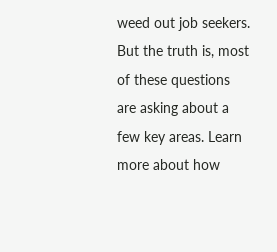weed out job seekers. But the truth is, most of these questions are asking about a few key areas. Learn more about how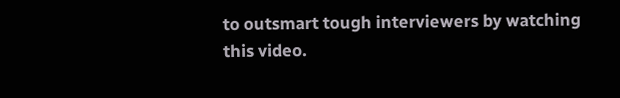to outsmart tough interviewers by watching this video.